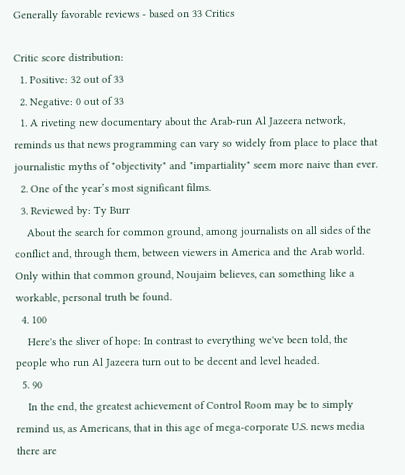Generally favorable reviews - based on 33 Critics

Critic score distribution:
  1. Positive: 32 out of 33
  2. Negative: 0 out of 33
  1. A riveting new documentary about the Arab-run Al Jazeera network, reminds us that news programming can vary so widely from place to place that journalistic myths of "objectivity" and "impartiality" seem more naive than ever.
  2. One of the year’s most significant films.
  3. Reviewed by: Ty Burr
    About the search for common ground, among journalists on all sides of the conflict and, through them, between viewers in America and the Arab world. Only within that common ground, Noujaim believes, can something like a workable, personal truth be found.
  4. 100
    Here's the sliver of hope: In contrast to everything we've been told, the people who run Al Jazeera turn out to be decent and level headed.
  5. 90
    In the end, the greatest achievement of Control Room may be to simply remind us, as Americans, that in this age of mega-corporate U.S. news media there are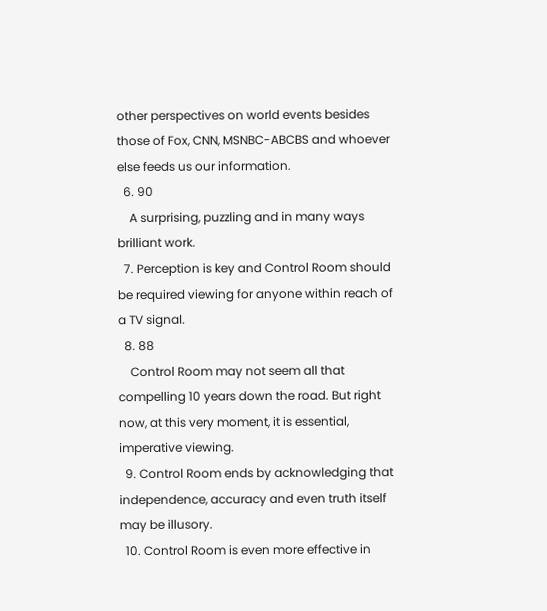other perspectives on world events besides those of Fox, CNN, MSNBC-ABCBS and whoever else feeds us our information.
  6. 90
    A surprising, puzzling and in many ways brilliant work.
  7. Perception is key and Control Room should be required viewing for anyone within reach of a TV signal.
  8. 88
    Control Room may not seem all that compelling 10 years down the road. But right now, at this very moment, it is essential, imperative viewing.
  9. Control Room ends by acknowledging that independence, accuracy and even truth itself may be illusory.
  10. Control Room is even more effective in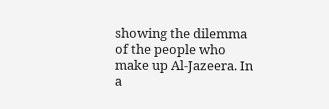showing the dilemma of the people who make up Al-Jazeera. In a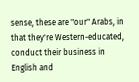sense, these are "our" Arabs, in that they're Western-educated, conduct their business in English and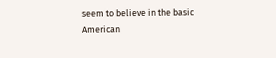seem to believe in the basic American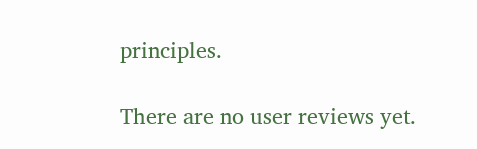principles.

There are no user reviews yet.